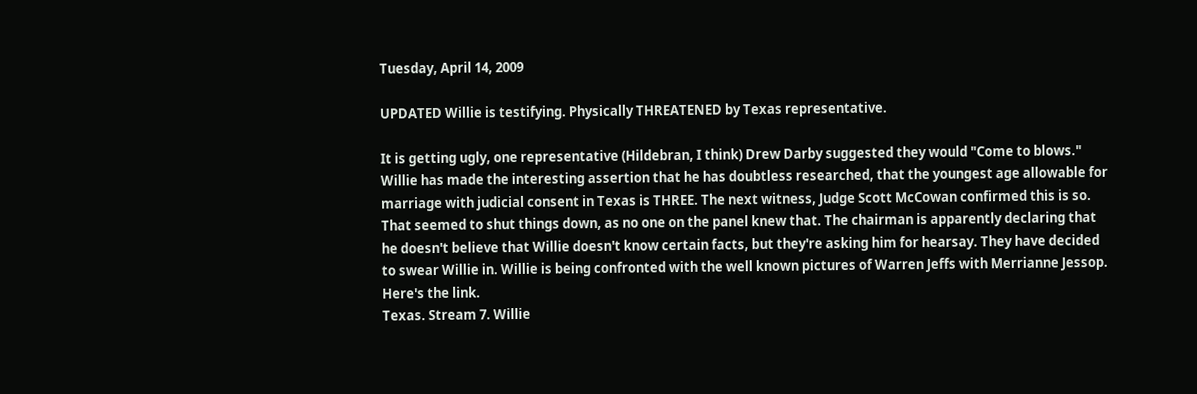Tuesday, April 14, 2009

UPDATED Willie is testifying. Physically THREATENED by Texas representative.

It is getting ugly, one representative (Hildebran, I think) Drew Darby suggested they would "Come to blows." Willie has made the interesting assertion that he has doubtless researched, that the youngest age allowable for marriage with judicial consent in Texas is THREE. The next witness, Judge Scott McCowan confirmed this is so. That seemed to shut things down, as no one on the panel knew that. The chairman is apparently declaring that he doesn't believe that Willie doesn't know certain facts, but they're asking him for hearsay. They have decided to swear Willie in. Willie is being confronted with the well known pictures of Warren Jeffs with Merrianne Jessop. Here's the link.
Texas. Stream 7. Willie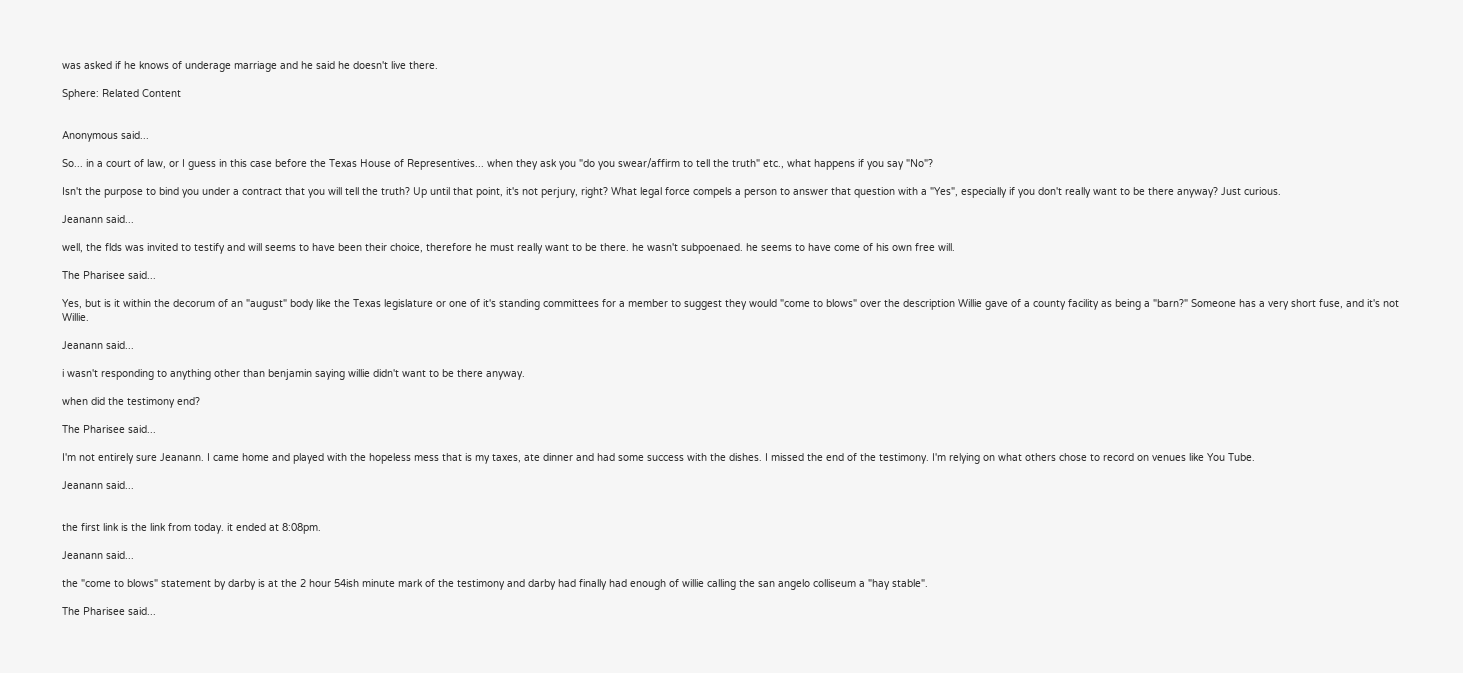was asked if he knows of underage marriage and he said he doesn't live there.

Sphere: Related Content


Anonymous said...

So... in a court of law, or I guess in this case before the Texas House of Representives... when they ask you "do you swear/affirm to tell the truth" etc., what happens if you say "No"?

Isn't the purpose to bind you under a contract that you will tell the truth? Up until that point, it's not perjury, right? What legal force compels a person to answer that question with a "Yes", especially if you don't really want to be there anyway? Just curious.

Jeanann said...

well, the flds was invited to testify and will seems to have been their choice, therefore he must really want to be there. he wasn't subpoenaed. he seems to have come of his own free will.

The Pharisee said...

Yes, but is it within the decorum of an "august" body like the Texas legislature or one of it's standing committees for a member to suggest they would "come to blows" over the description Willie gave of a county facility as being a "barn?" Someone has a very short fuse, and it's not Willie.

Jeanann said...

i wasn't responding to anything other than benjamin saying willie didn't want to be there anyway.

when did the testimony end?

The Pharisee said...

I'm not entirely sure Jeanann. I came home and played with the hopeless mess that is my taxes, ate dinner and had some success with the dishes. I missed the end of the testimony. I'm relying on what others chose to record on venues like You Tube.

Jeanann said...


the first link is the link from today. it ended at 8:08pm.

Jeanann said...

the "come to blows" statement by darby is at the 2 hour 54ish minute mark of the testimony and darby had finally had enough of willie calling the san angelo colliseum a "hay stable".

The Pharisee said...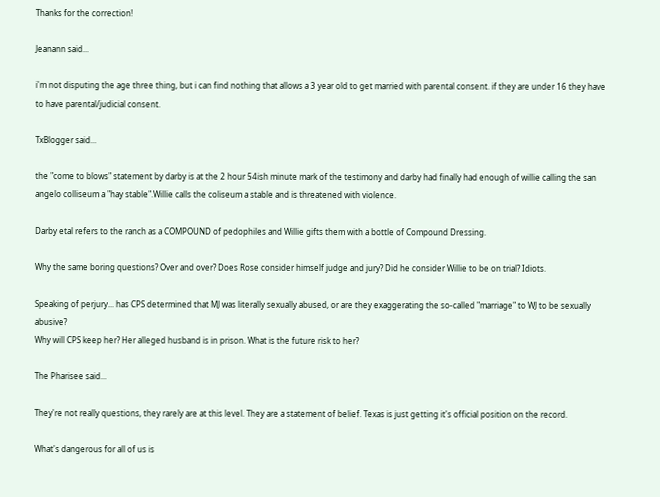Thanks for the correction!

Jeanann said...

i'm not disputing the age three thing, but i can find nothing that allows a 3 year old to get married with parental consent. if they are under 16 they have to have parental/judicial consent.

TxBlogger said...

the "come to blows" statement by darby is at the 2 hour 54ish minute mark of the testimony and darby had finally had enough of willie calling the san angelo colliseum a "hay stable".Willie calls the coliseum a stable and is threatened with violence.

Darby etal refers to the ranch as a COMPOUND of pedophiles and Willie gifts them with a bottle of Compound Dressing.

Why the same boring questions? Over and over? Does Rose consider himself judge and jury? Did he consider Willie to be on trial? Idiots.

Speaking of perjury... has CPS determined that MJ was literally sexually abused, or are they exaggerating the so-called "marriage" to WJ to be sexually abusive?
Why will CPS keep her? Her alleged husband is in prison. What is the future risk to her?

The Pharisee said...

They're not really questions, they rarely are at this level. They are a statement of belief. Texas is just getting it's official position on the record.

What's dangerous for all of us is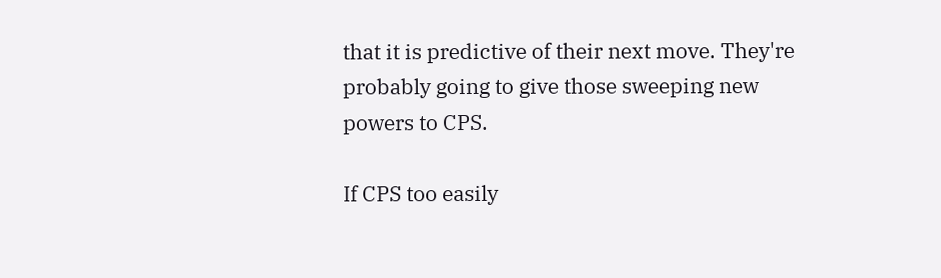that it is predictive of their next move. They're probably going to give those sweeping new powers to CPS.

If CPS too easily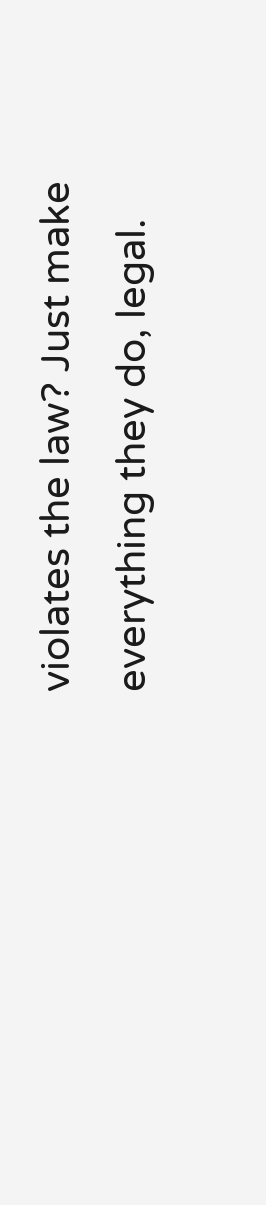violates the law? Just make everything they do, legal.